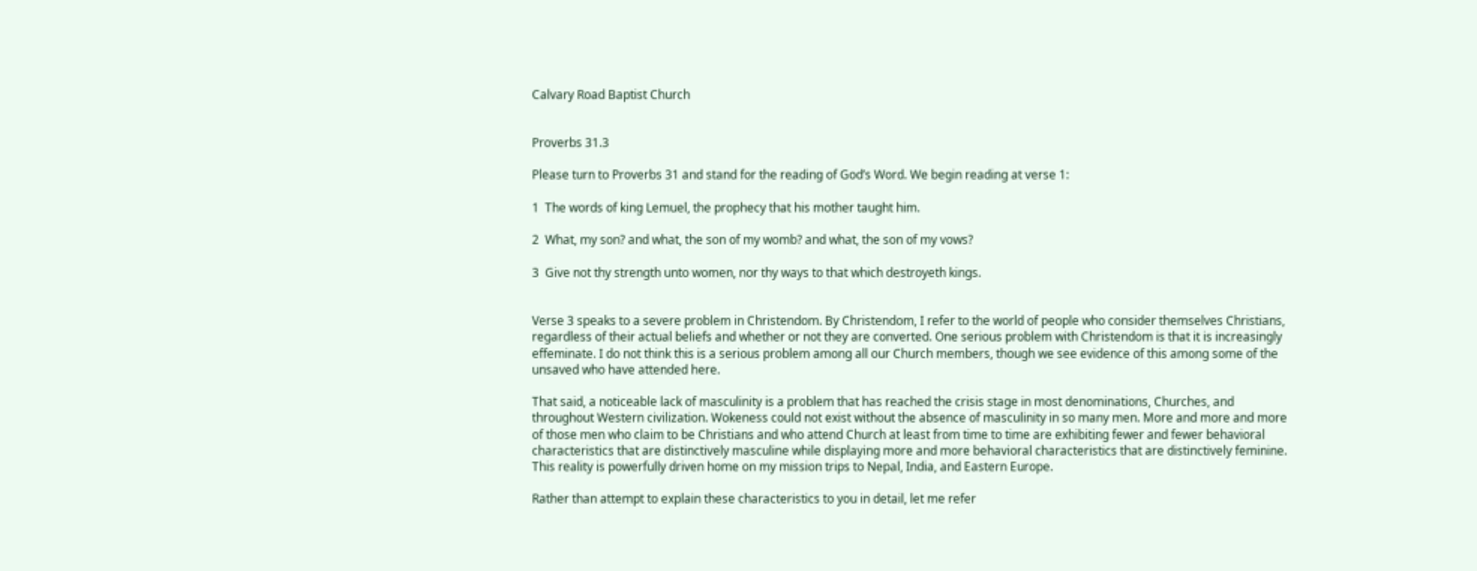Calvary Road Baptist Church


Proverbs 31.3

Please turn to Proverbs 31 and stand for the reading of God’s Word. We begin reading at verse 1:

1  The words of king Lemuel, the prophecy that his mother taught him.

2  What, my son? and what, the son of my womb? and what, the son of my vows?

3  Give not thy strength unto women, nor thy ways to that which destroyeth kings.


Verse 3 speaks to a severe problem in Christendom. By Christendom, I refer to the world of people who consider themselves Christians, regardless of their actual beliefs and whether or not they are converted. One serious problem with Christendom is that it is increasingly effeminate. I do not think this is a serious problem among all our Church members, though we see evidence of this among some of the unsaved who have attended here.

That said, a noticeable lack of masculinity is a problem that has reached the crisis stage in most denominations, Churches, and throughout Western civilization. Wokeness could not exist without the absence of masculinity in so many men. More and more and more of those men who claim to be Christians and who attend Church at least from time to time are exhibiting fewer and fewer behavioral characteristics that are distinctively masculine while displaying more and more behavioral characteristics that are distinctively feminine. This reality is powerfully driven home on my mission trips to Nepal, India, and Eastern Europe.

Rather than attempt to explain these characteristics to you in detail, let me refer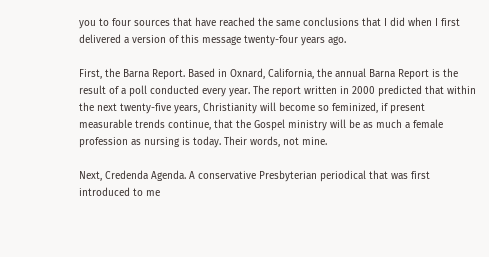you to four sources that have reached the same conclusions that I did when I first delivered a version of this message twenty-four years ago.

First, the Barna Report. Based in Oxnard, California, the annual Barna Report is the result of a poll conducted every year. The report written in 2000 predicted that within the next twenty-five years, Christianity will become so feminized, if present measurable trends continue, that the Gospel ministry will be as much a female profession as nursing is today. Their words, not mine.

Next, Credenda Agenda. A conservative Presbyterian periodical that was first introduced to me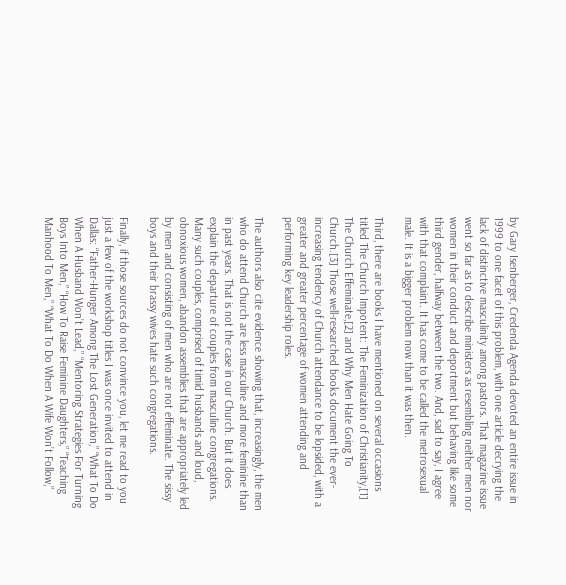by Gary Isenberger, Credenda Agenda devoted an entire issue in 1999 to one facet of this problem, with one article decrying the lack of distinctive masculinity among pastors. That magazine issue went so far as to describe ministers as resembling neither men nor women in their conduct and deportment but behaving like some third gender, halfway between the two. And, sad to say, I agree with that complaint. It has come to be called the metrosexual male. It is a bigger problem now than it was then.

Third, there are books I have mentioned on several occasions titled The Church Impotent: The Feminization of Christianity,[1] The Church Effeminate,[2] and Why Men Hate Going To Church.[3] Those well-researched books document the ever-increasing tendency of Church attendance to be lopsided, with a greater and greater percentage of women attending and performing key leadership roles.

The authors also cite evidence showing that, increasingly, the men who do attend Church are less masculine and more feminine than in past years. That is not the case in our Church. But it does explain the departure of couples from masculine congregations. Many such couples, comprised of timid husbands and loud, obnoxious women, abandon assemblies that are appropriately led by men and consisting of men who are not effeminate. The sissy boys and their brassy wives hate such congregations.

Finally, if those sources do not convince you, let me read to you just a few of the workshop titles I was once invited to attend in Dallas: “Father-Hunger Among The Lost Generation,” “What To Do When A Husband Won’t Lead,” “Mentoring Strategies For Turning Boys Into Men,” “How To Raise Feminine Daughters,” “Teaching Manhood To Men,” “What To Do When A Wife Won’t Follow,”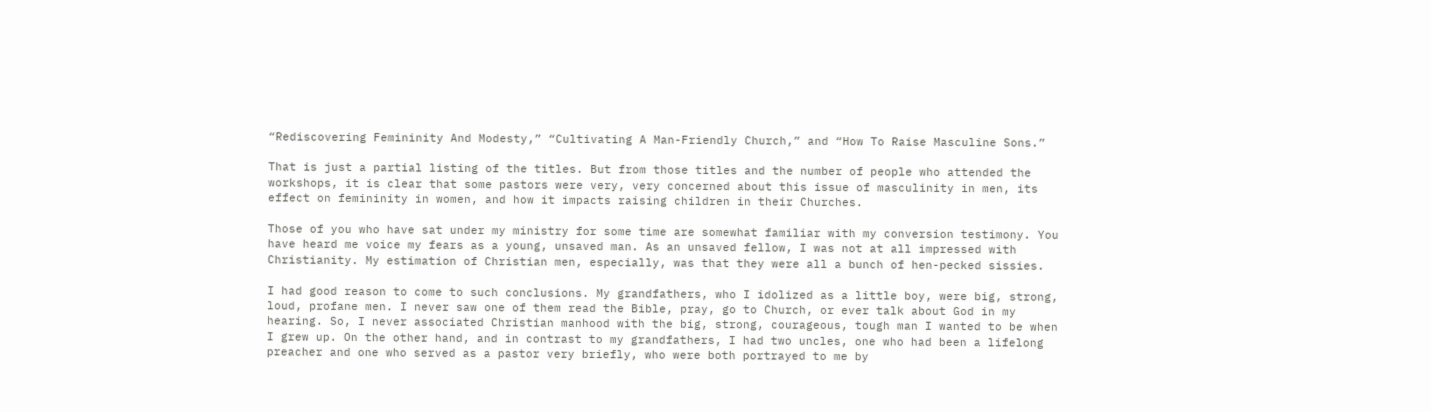“Rediscovering Femininity And Modesty,” “Cultivating A Man-Friendly Church,” and “How To Raise Masculine Sons.”

That is just a partial listing of the titles. But from those titles and the number of people who attended the workshops, it is clear that some pastors were very, very concerned about this issue of masculinity in men, its effect on femininity in women, and how it impacts raising children in their Churches.

Those of you who have sat under my ministry for some time are somewhat familiar with my conversion testimony. You have heard me voice my fears as a young, unsaved man. As an unsaved fellow, I was not at all impressed with Christianity. My estimation of Christian men, especially, was that they were all a bunch of hen-pecked sissies.

I had good reason to come to such conclusions. My grandfathers, who I idolized as a little boy, were big, strong, loud, profane men. I never saw one of them read the Bible, pray, go to Church, or ever talk about God in my hearing. So, I never associated Christian manhood with the big, strong, courageous, tough man I wanted to be when I grew up. On the other hand, and in contrast to my grandfathers, I had two uncles, one who had been a lifelong preacher and one who served as a pastor very briefly, who were both portrayed to me by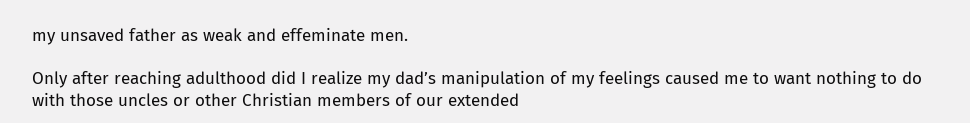my unsaved father as weak and effeminate men.

Only after reaching adulthood did I realize my dad’s manipulation of my feelings caused me to want nothing to do with those uncles or other Christian members of our extended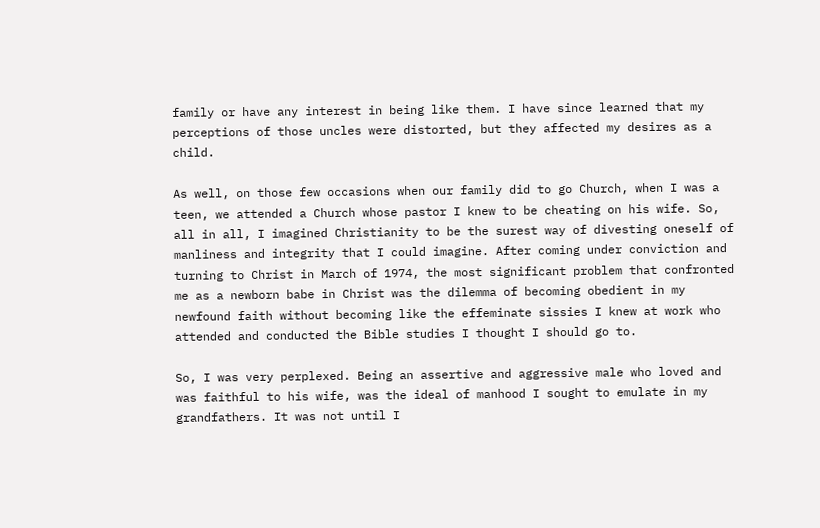family or have any interest in being like them. I have since learned that my perceptions of those uncles were distorted, but they affected my desires as a child.

As well, on those few occasions when our family did to go Church, when I was a teen, we attended a Church whose pastor I knew to be cheating on his wife. So, all in all, I imagined Christianity to be the surest way of divesting oneself of manliness and integrity that I could imagine. After coming under conviction and turning to Christ in March of 1974, the most significant problem that confronted me as a newborn babe in Christ was the dilemma of becoming obedient in my newfound faith without becoming like the effeminate sissies I knew at work who attended and conducted the Bible studies I thought I should go to.

So, I was very perplexed. Being an assertive and aggressive male who loved and was faithful to his wife, was the ideal of manhood I sought to emulate in my grandfathers. It was not until I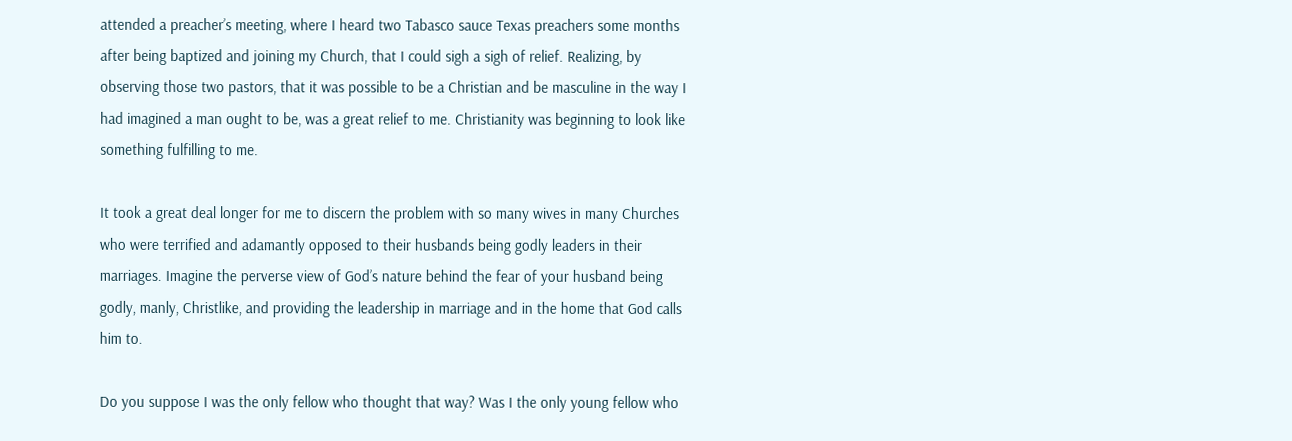attended a preacher’s meeting, where I heard two Tabasco sauce Texas preachers some months after being baptized and joining my Church, that I could sigh a sigh of relief. Realizing, by observing those two pastors, that it was possible to be a Christian and be masculine in the way I had imagined a man ought to be, was a great relief to me. Christianity was beginning to look like something fulfilling to me.

It took a great deal longer for me to discern the problem with so many wives in many Churches who were terrified and adamantly opposed to their husbands being godly leaders in their marriages. Imagine the perverse view of God’s nature behind the fear of your husband being godly, manly, Christlike, and providing the leadership in marriage and in the home that God calls him to.

Do you suppose I was the only fellow who thought that way? Was I the only young fellow who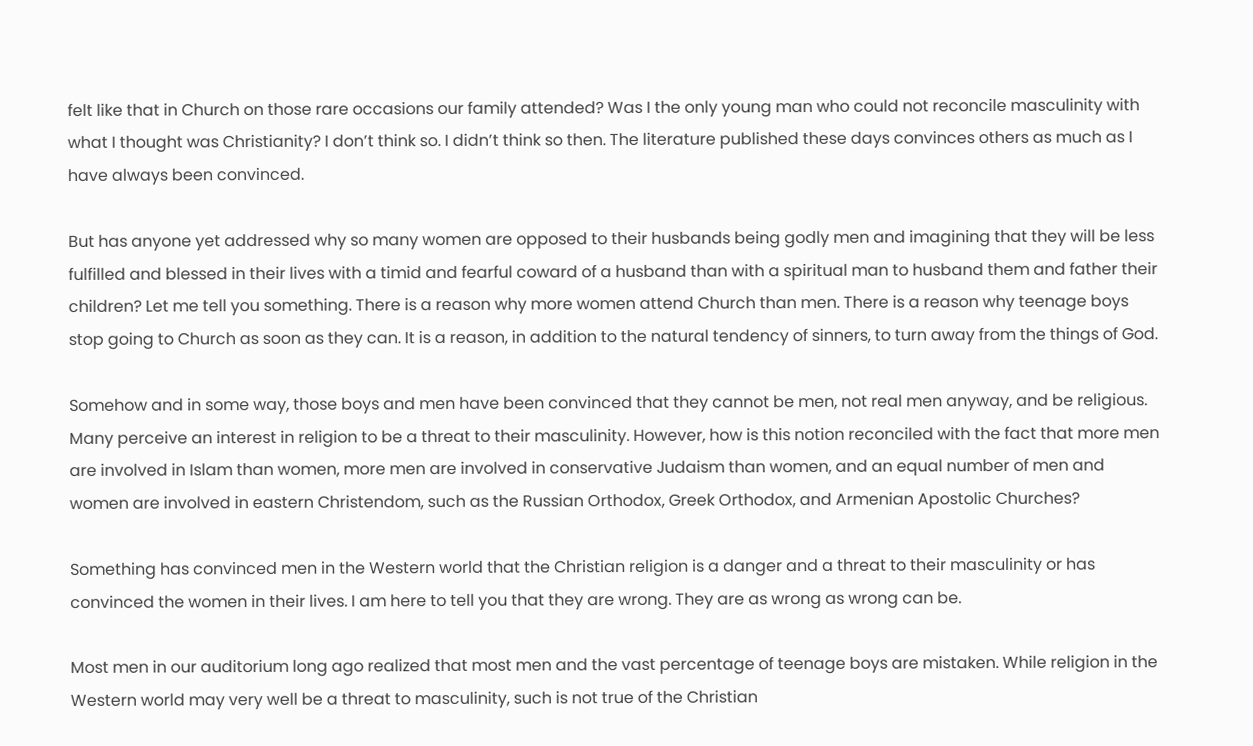felt like that in Church on those rare occasions our family attended? Was I the only young man who could not reconcile masculinity with what I thought was Christianity? I don’t think so. I didn’t think so then. The literature published these days convinces others as much as I have always been convinced.

But has anyone yet addressed why so many women are opposed to their husbands being godly men and imagining that they will be less fulfilled and blessed in their lives with a timid and fearful coward of a husband than with a spiritual man to husband them and father their children? Let me tell you something. There is a reason why more women attend Church than men. There is a reason why teenage boys stop going to Church as soon as they can. It is a reason, in addition to the natural tendency of sinners, to turn away from the things of God.

Somehow and in some way, those boys and men have been convinced that they cannot be men, not real men anyway, and be religious. Many perceive an interest in religion to be a threat to their masculinity. However, how is this notion reconciled with the fact that more men are involved in Islam than women, more men are involved in conservative Judaism than women, and an equal number of men and women are involved in eastern Christendom, such as the Russian Orthodox, Greek Orthodox, and Armenian Apostolic Churches?

Something has convinced men in the Western world that the Christian religion is a danger and a threat to their masculinity or has convinced the women in their lives. I am here to tell you that they are wrong. They are as wrong as wrong can be.

Most men in our auditorium long ago realized that most men and the vast percentage of teenage boys are mistaken. While religion in the Western world may very well be a threat to masculinity, such is not true of the Christian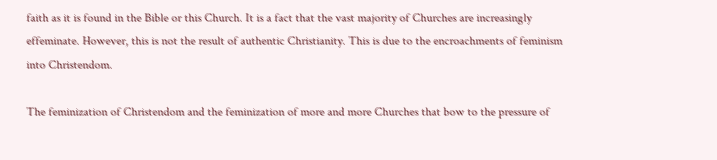faith as it is found in the Bible or this Church. It is a fact that the vast majority of Churches are increasingly effeminate. However, this is not the result of authentic Christianity. This is due to the encroachments of feminism into Christendom.

The feminization of Christendom and the feminization of more and more Churches that bow to the pressure of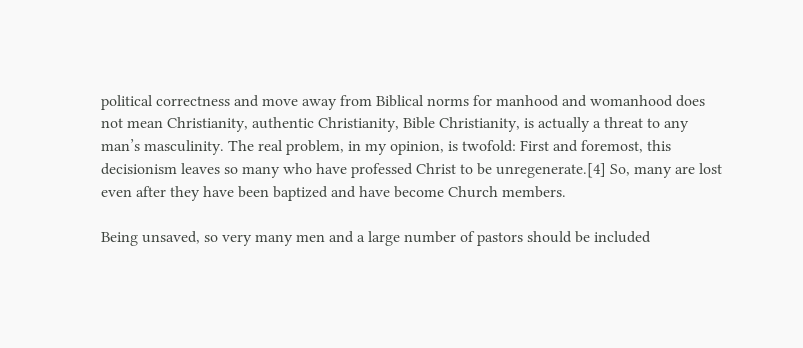political correctness and move away from Biblical norms for manhood and womanhood does not mean Christianity, authentic Christianity, Bible Christianity, is actually a threat to any man’s masculinity. The real problem, in my opinion, is twofold: First and foremost, this decisionism leaves so many who have professed Christ to be unregenerate.[4] So, many are lost even after they have been baptized and have become Church members.

Being unsaved, so very many men and a large number of pastors should be included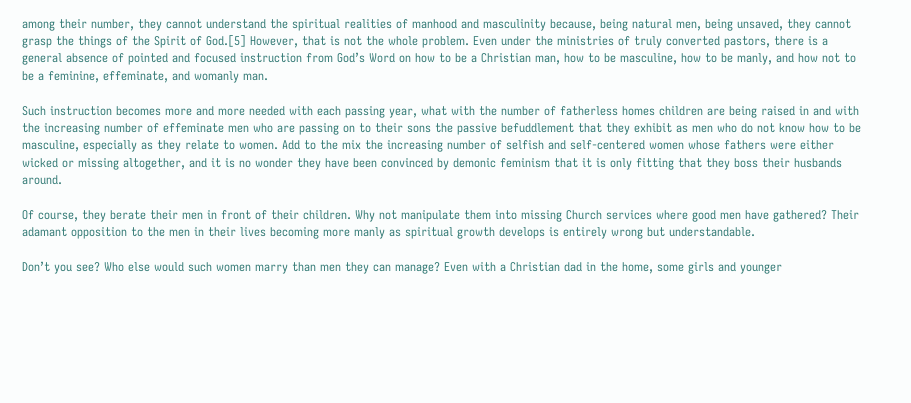among their number, they cannot understand the spiritual realities of manhood and masculinity because, being natural men, being unsaved, they cannot grasp the things of the Spirit of God.[5] However, that is not the whole problem. Even under the ministries of truly converted pastors, there is a general absence of pointed and focused instruction from God’s Word on how to be a Christian man, how to be masculine, how to be manly, and how not to be a feminine, effeminate, and womanly man.

Such instruction becomes more and more needed with each passing year, what with the number of fatherless homes children are being raised in and with the increasing number of effeminate men who are passing on to their sons the passive befuddlement that they exhibit as men who do not know how to be masculine, especially as they relate to women. Add to the mix the increasing number of selfish and self-centered women whose fathers were either wicked or missing altogether, and it is no wonder they have been convinced by demonic feminism that it is only fitting that they boss their husbands around.

Of course, they berate their men in front of their children. Why not manipulate them into missing Church services where good men have gathered? Their adamant opposition to the men in their lives becoming more manly as spiritual growth develops is entirely wrong but understandable.

Don’t you see? Who else would such women marry than men they can manage? Even with a Christian dad in the home, some girls and younger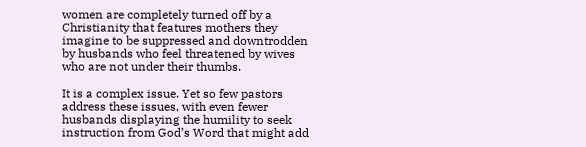women are completely turned off by a Christianity that features mothers they imagine to be suppressed and downtrodden by husbands who feel threatened by wives who are not under their thumbs.

It is a complex issue. Yet so few pastors address these issues, with even fewer husbands displaying the humility to seek instruction from God’s Word that might add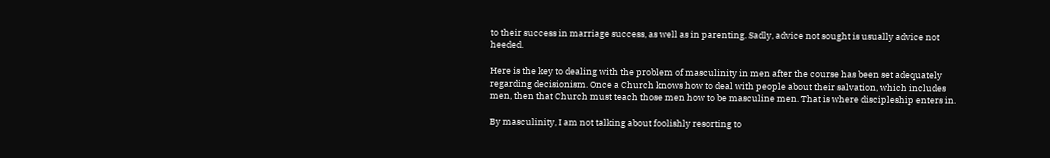to their success in marriage success, as well as in parenting. Sadly, advice not sought is usually advice not heeded.

Here is the key to dealing with the problem of masculinity in men after the course has been set adequately regarding decisionism. Once a Church knows how to deal with people about their salvation, which includes men, then that Church must teach those men how to be masculine men. That is where discipleship enters in.

By masculinity, I am not talking about foolishly resorting to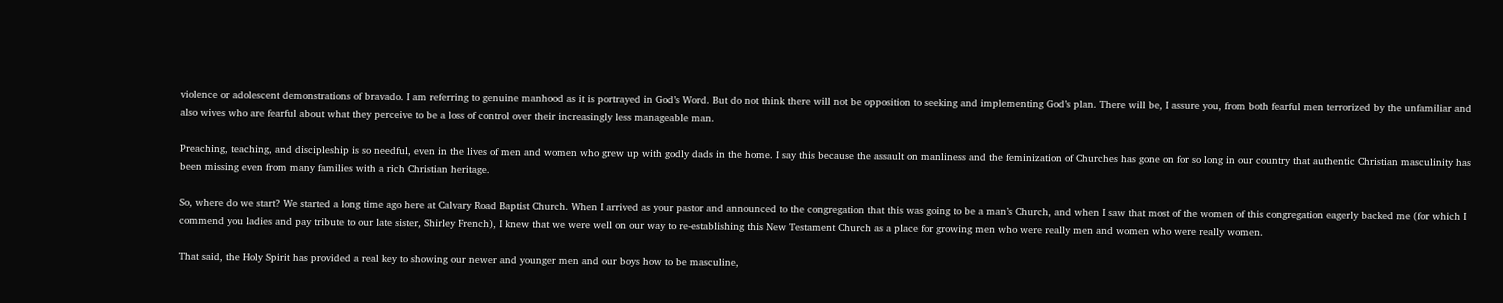violence or adolescent demonstrations of bravado. I am referring to genuine manhood as it is portrayed in God’s Word. But do not think there will not be opposition to seeking and implementing God’s plan. There will be, I assure you, from both fearful men terrorized by the unfamiliar and also wives who are fearful about what they perceive to be a loss of control over their increasingly less manageable man.

Preaching, teaching, and discipleship is so needful, even in the lives of men and women who grew up with godly dads in the home. I say this because the assault on manliness and the feminization of Churches has gone on for so long in our country that authentic Christian masculinity has been missing even from many families with a rich Christian heritage.

So, where do we start? We started a long time ago here at Calvary Road Baptist Church. When I arrived as your pastor and announced to the congregation that this was going to be a man’s Church, and when I saw that most of the women of this congregation eagerly backed me (for which I commend you ladies and pay tribute to our late sister, Shirley French), I knew that we were well on our way to re-establishing this New Testament Church as a place for growing men who were really men and women who were really women.

That said, the Holy Spirit has provided a real key to showing our newer and younger men and our boys how to be masculine,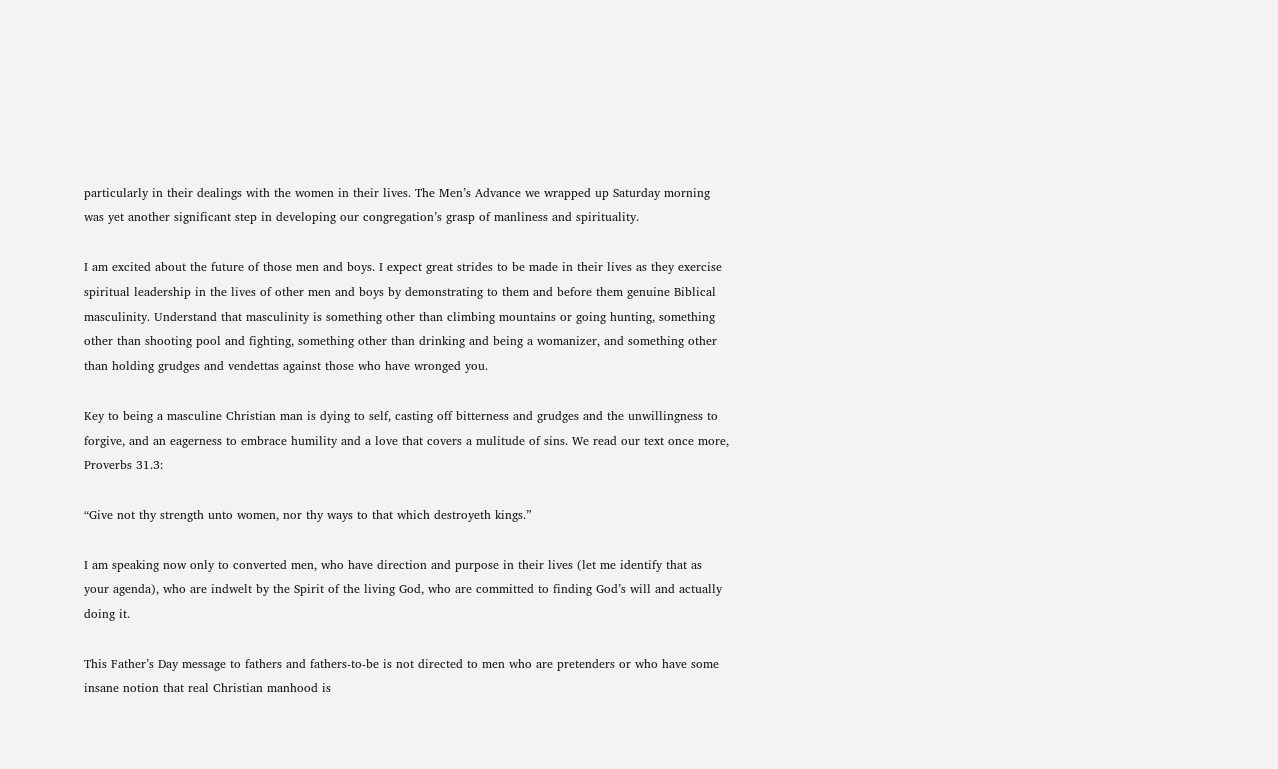particularly in their dealings with the women in their lives. The Men’s Advance we wrapped up Saturday morning was yet another significant step in developing our congregation’s grasp of manliness and spirituality.

I am excited about the future of those men and boys. I expect great strides to be made in their lives as they exercise spiritual leadership in the lives of other men and boys by demonstrating to them and before them genuine Biblical masculinity. Understand that masculinity is something other than climbing mountains or going hunting, something other than shooting pool and fighting, something other than drinking and being a womanizer, and something other than holding grudges and vendettas against those who have wronged you.

Key to being a masculine Christian man is dying to self, casting off bitterness and grudges and the unwillingness to forgive, and an eagerness to embrace humility and a love that covers a mulitude of sins. We read our text once more, Proverbs 31.3:

“Give not thy strength unto women, nor thy ways to that which destroyeth kings.”

I am speaking now only to converted men, who have direction and purpose in their lives (let me identify that as your agenda), who are indwelt by the Spirit of the living God, who are committed to finding God’s will and actually doing it.

This Father’s Day message to fathers and fathers-to-be is not directed to men who are pretenders or who have some insane notion that real Christian manhood is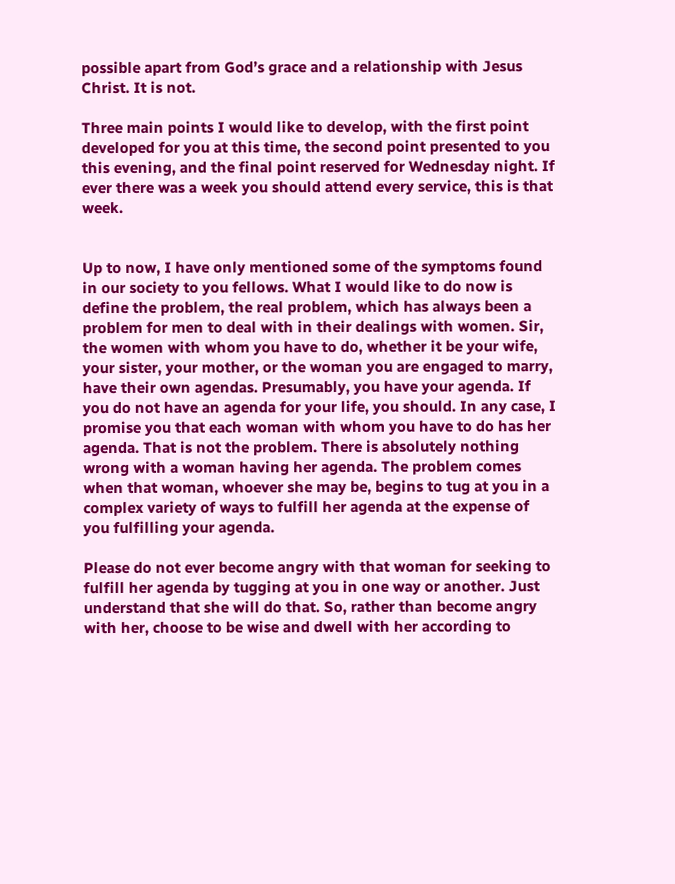possible apart from God’s grace and a relationship with Jesus Christ. It is not.

Three main points I would like to develop, with the first point developed for you at this time, the second point presented to you this evening, and the final point reserved for Wednesday night. If ever there was a week you should attend every service, this is that week.


Up to now, I have only mentioned some of the symptoms found in our society to you fellows. What I would like to do now is define the problem, the real problem, which has always been a problem for men to deal with in their dealings with women. Sir, the women with whom you have to do, whether it be your wife, your sister, your mother, or the woman you are engaged to marry, have their own agendas. Presumably, you have your agenda. If you do not have an agenda for your life, you should. In any case, I promise you that each woman with whom you have to do has her agenda. That is not the problem. There is absolutely nothing wrong with a woman having her agenda. The problem comes when that woman, whoever she may be, begins to tug at you in a complex variety of ways to fulfill her agenda at the expense of you fulfilling your agenda.

Please do not ever become angry with that woman for seeking to fulfill her agenda by tugging at you in one way or another. Just understand that she will do that. So, rather than become angry with her, choose to be wise and dwell with her according to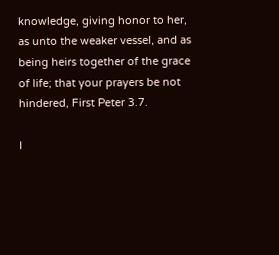knowledge, giving honor to her, as unto the weaker vessel, and as being heirs together of the grace of life; that your prayers be not hindered, First Peter 3.7.

I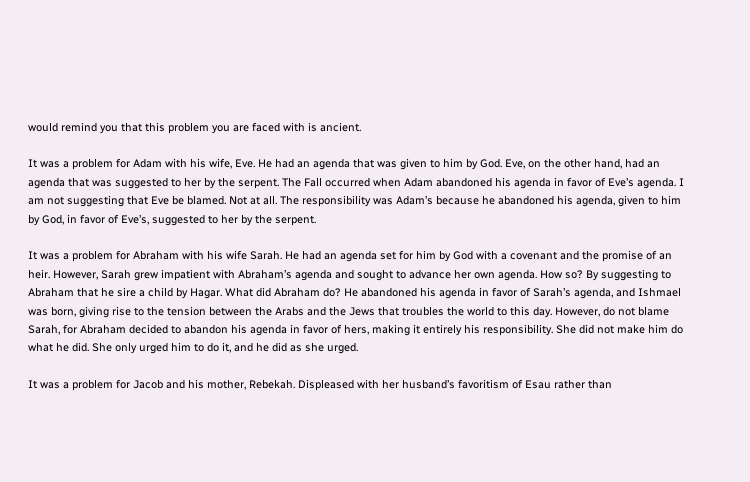would remind you that this problem you are faced with is ancient.

It was a problem for Adam with his wife, Eve. He had an agenda that was given to him by God. Eve, on the other hand, had an agenda that was suggested to her by the serpent. The Fall occurred when Adam abandoned his agenda in favor of Eve’s agenda. I am not suggesting that Eve be blamed. Not at all. The responsibility was Adam’s because he abandoned his agenda, given to him by God, in favor of Eve’s, suggested to her by the serpent.

It was a problem for Abraham with his wife Sarah. He had an agenda set for him by God with a covenant and the promise of an heir. However, Sarah grew impatient with Abraham’s agenda and sought to advance her own agenda. How so? By suggesting to Abraham that he sire a child by Hagar. What did Abraham do? He abandoned his agenda in favor of Sarah’s agenda, and Ishmael was born, giving rise to the tension between the Arabs and the Jews that troubles the world to this day. However, do not blame Sarah, for Abraham decided to abandon his agenda in favor of hers, making it entirely his responsibility. She did not make him do what he did. She only urged him to do it, and he did as she urged.

It was a problem for Jacob and his mother, Rebekah. Displeased with her husband’s favoritism of Esau rather than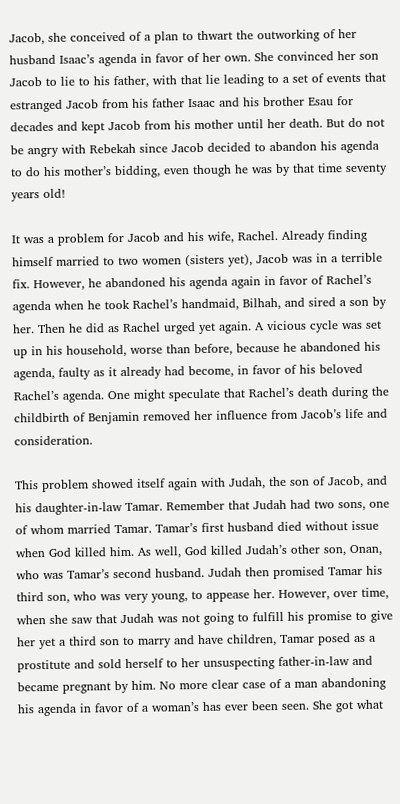Jacob, she conceived of a plan to thwart the outworking of her husband Isaac’s agenda in favor of her own. She convinced her son Jacob to lie to his father, with that lie leading to a set of events that estranged Jacob from his father Isaac and his brother Esau for decades and kept Jacob from his mother until her death. But do not be angry with Rebekah since Jacob decided to abandon his agenda to do his mother’s bidding, even though he was by that time seventy years old!

It was a problem for Jacob and his wife, Rachel. Already finding himself married to two women (sisters yet), Jacob was in a terrible fix. However, he abandoned his agenda again in favor of Rachel’s agenda when he took Rachel’s handmaid, Bilhah, and sired a son by her. Then he did as Rachel urged yet again. A vicious cycle was set up in his household, worse than before, because he abandoned his agenda, faulty as it already had become, in favor of his beloved Rachel’s agenda. One might speculate that Rachel’s death during the childbirth of Benjamin removed her influence from Jacob’s life and consideration.

This problem showed itself again with Judah, the son of Jacob, and his daughter-in-law Tamar. Remember that Judah had two sons, one of whom married Tamar. Tamar’s first husband died without issue when God killed him. As well, God killed Judah’s other son, Onan, who was Tamar’s second husband. Judah then promised Tamar his third son, who was very young, to appease her. However, over time, when she saw that Judah was not going to fulfill his promise to give her yet a third son to marry and have children, Tamar posed as a prostitute and sold herself to her unsuspecting father-in-law and became pregnant by him. No more clear case of a man abandoning his agenda in favor of a woman’s has ever been seen. She got what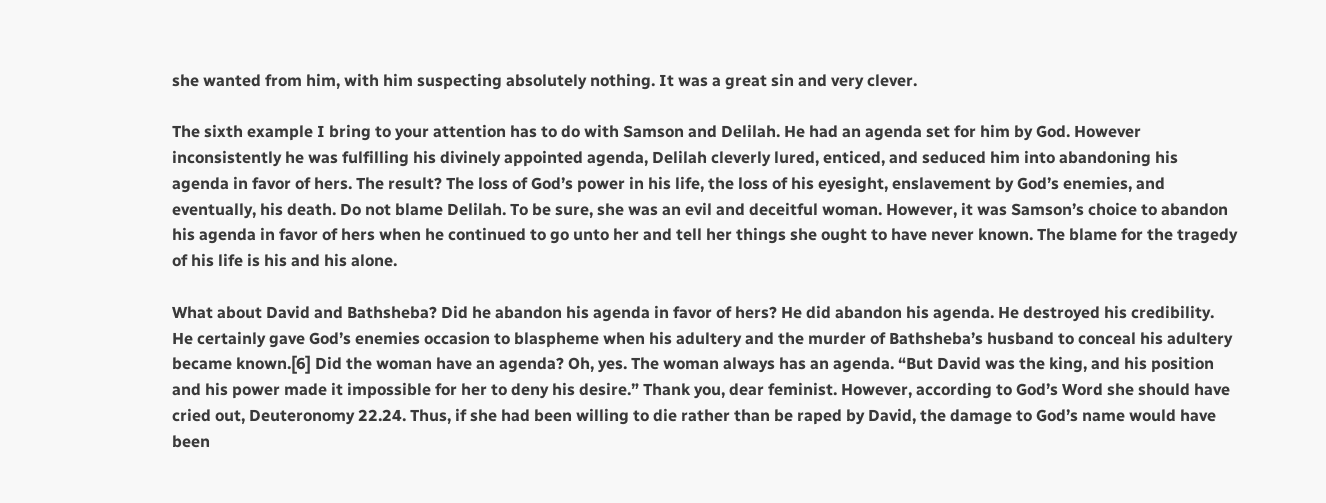she wanted from him, with him suspecting absolutely nothing. It was a great sin and very clever.

The sixth example I bring to your attention has to do with Samson and Delilah. He had an agenda set for him by God. However inconsistently he was fulfilling his divinely appointed agenda, Delilah cleverly lured, enticed, and seduced him into abandoning his agenda in favor of hers. The result? The loss of God’s power in his life, the loss of his eyesight, enslavement by God’s enemies, and eventually, his death. Do not blame Delilah. To be sure, she was an evil and deceitful woman. However, it was Samson’s choice to abandon his agenda in favor of hers when he continued to go unto her and tell her things she ought to have never known. The blame for the tragedy of his life is his and his alone.

What about David and Bathsheba? Did he abandon his agenda in favor of hers? He did abandon his agenda. He destroyed his credibility. He certainly gave God’s enemies occasion to blaspheme when his adultery and the murder of Bathsheba’s husband to conceal his adultery became known.[6] Did the woman have an agenda? Oh, yes. The woman always has an agenda. “But David was the king, and his position and his power made it impossible for her to deny his desire.” Thank you, dear feminist. However, according to God’s Word she should have cried out, Deuteronomy 22.24. Thus, if she had been willing to die rather than be raped by David, the damage to God’s name would have been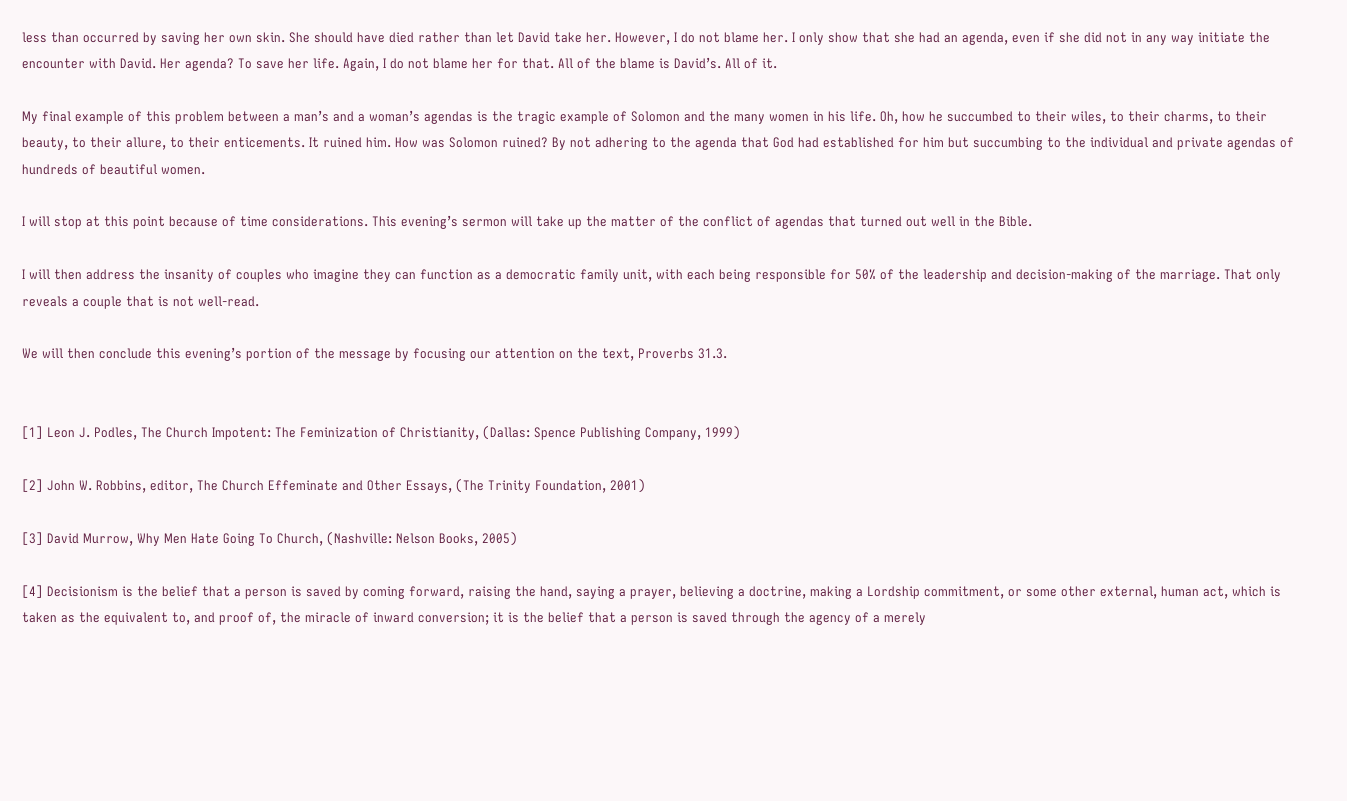less than occurred by saving her own skin. She should have died rather than let David take her. However, I do not blame her. I only show that she had an agenda, even if she did not in any way initiate the encounter with David. Her agenda? To save her life. Again, I do not blame her for that. All of the blame is David’s. All of it.

My final example of this problem between a man’s and a woman’s agendas is the tragic example of Solomon and the many women in his life. Oh, how he succumbed to their wiles, to their charms, to their beauty, to their allure, to their enticements. It ruined him. How was Solomon ruined? By not adhering to the agenda that God had established for him but succumbing to the individual and private agendas of hundreds of beautiful women.

I will stop at this point because of time considerations. This evening’s sermon will take up the matter of the conflict of agendas that turned out well in the Bible.

I will then address the insanity of couples who imagine they can function as a democratic family unit, with each being responsible for 50% of the leadership and decision-making of the marriage. That only reveals a couple that is not well-read.

We will then conclude this evening’s portion of the message by focusing our attention on the text, Proverbs 31.3.


[1] Leon J. Podles, The Church Impotent: The Feminization of Christianity, (Dallas: Spence Publishing Company, 1999)

[2] John W. Robbins, editor, The Church Effeminate and Other Essays, (The Trinity Foundation, 2001)

[3] David Murrow, Why Men Hate Going To Church, (Nashville: Nelson Books, 2005)

[4] Decisionism is the belief that a person is saved by coming forward, raising the hand, saying a prayer, believing a doctrine, making a Lordship commitment, or some other external, human act, which is taken as the equivalent to, and proof of, the miracle of inward conversion; it is the belief that a person is saved through the agency of a merely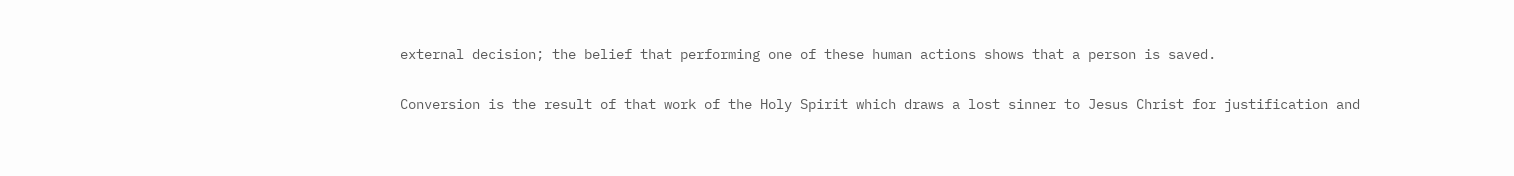external decision; the belief that performing one of these human actions shows that a person is saved.

Conversion is the result of that work of the Holy Spirit which draws a lost sinner to Jesus Christ for justification and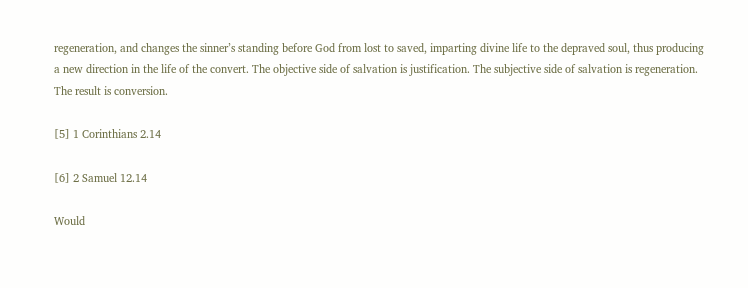regeneration, and changes the sinner’s standing before God from lost to saved, imparting divine life to the depraved soul, thus producing a new direction in the life of the convert. The objective side of salvation is justification. The subjective side of salvation is regeneration. The result is conversion.

[5] 1 Corinthians 2.14

[6] 2 Samuel 12.14

Would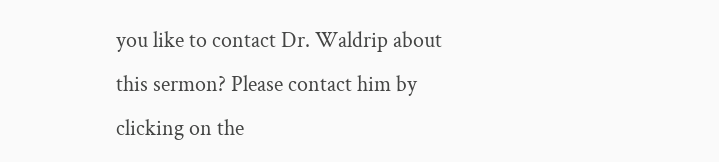you like to contact Dr. Waldrip about this sermon? Please contact him by clicking on the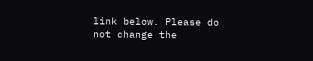link below. Please do not change the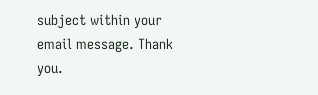subject within your email message. Thank you.